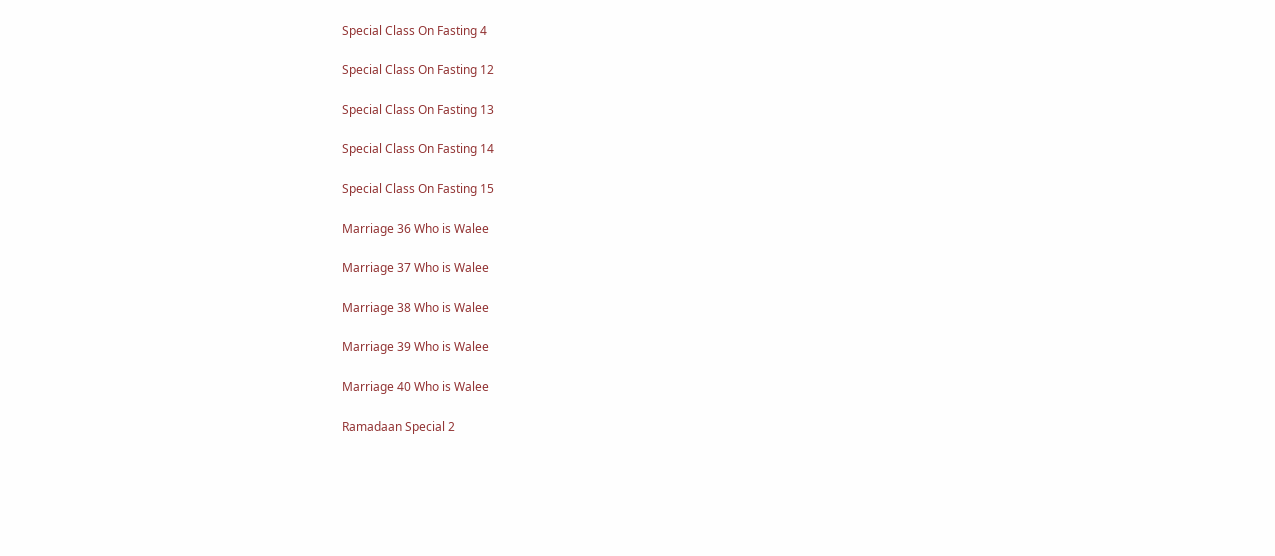Special Class On Fasting 4

Special Class On Fasting 12

Special Class On Fasting 13

Special Class On Fasting 14

Special Class On Fasting 15

Marriage 36 Who is Walee

Marriage 37 Who is Walee

Marriage 38 Who is Walee

Marriage 39 Who is Walee

Marriage 40 Who is Walee

Ramadaan Special 2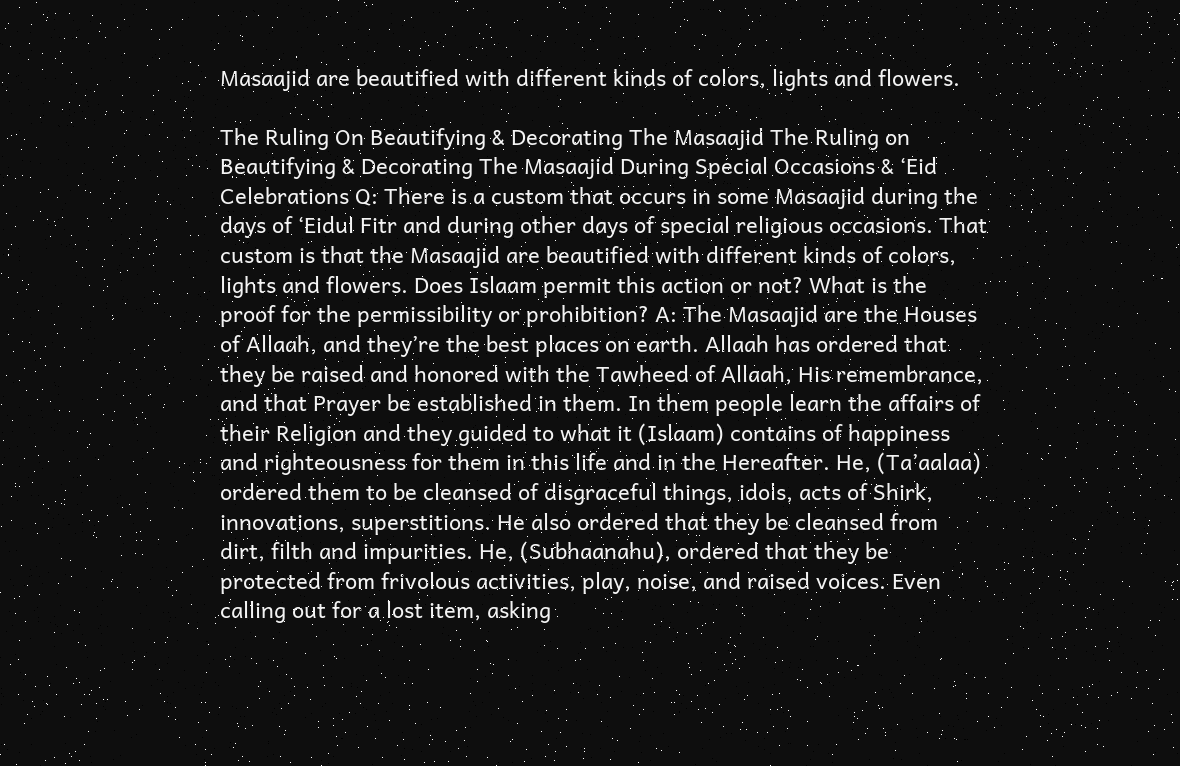Masaajid are beautified with different kinds of colors, lights and flowers.

The Ruling On Beautifying & Decorating The Masaajid The Ruling on Beautifying & Decorating The Masaajid During Special Occasions & ‘Eid Celebrations Q: There is a custom that occurs in some Masaajid during the days of ‘Eidul Fitr and during other days of special religious occasions. That custom is that the Masaajid are beautified with different kinds of colors, lights and flowers. Does Islaam permit this action or not? What is the proof for the permissibility or prohibition? A: The Masaajid are the Houses of Allaah, and they’re the best places on earth. Allaah has ordered that they be raised and honored with the Tawheed of Allaah, His remembrance, and that Prayer be established in them. In them people learn the affairs of their Religion and they guided to what it (Islaam) contains of happiness and righteousness for them in this life and in the Hereafter. He, (Ta’aalaa) ordered them to be cleansed of disgraceful things, idols, acts of Shirk, innovations, superstitions. He also ordered that they be cleansed from dirt, filth and impurities. He, (Subhaanahu), ordered that they be protected from frivolous activities, play, noise, and raised voices. Even calling out for a lost item, asking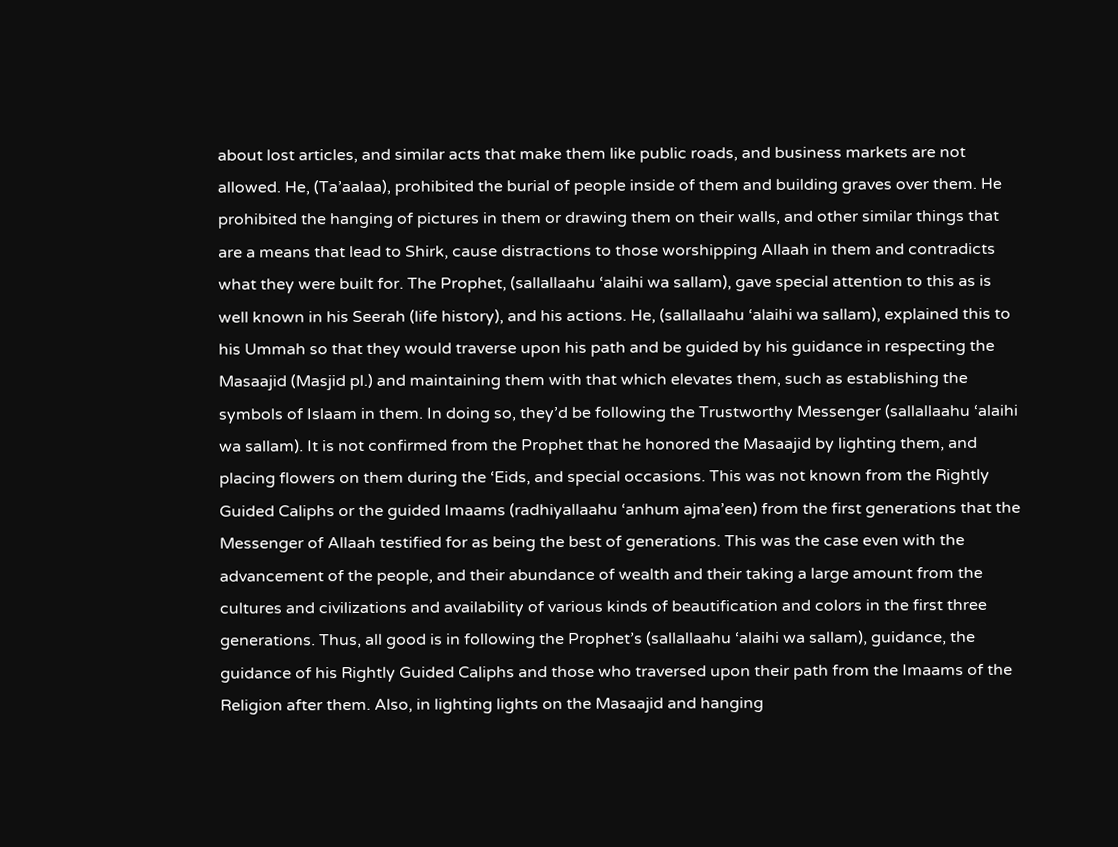about lost articles, and similar acts that make them like public roads, and business markets are not allowed. He, (Ta’aalaa), prohibited the burial of people inside of them and building graves over them. He prohibited the hanging of pictures in them or drawing them on their walls, and other similar things that are a means that lead to Shirk, cause distractions to those worshipping Allaah in them and contradicts what they were built for. The Prophet, (sallallaahu ‘alaihi wa sallam), gave special attention to this as is well known in his Seerah (life history), and his actions. He, (sallallaahu ‘alaihi wa sallam), explained this to his Ummah so that they would traverse upon his path and be guided by his guidance in respecting the Masaajid (Masjid pl.) and maintaining them with that which elevates them, such as establishing the symbols of Islaam in them. In doing so, they’d be following the Trustworthy Messenger (sallallaahu ‘alaihi wa sallam). It is not confirmed from the Prophet that he honored the Masaajid by lighting them, and placing flowers on them during the ‘Eids, and special occasions. This was not known from the Rightly Guided Caliphs or the guided Imaams (radhiyallaahu ‘anhum ajma’een) from the first generations that the Messenger of Allaah testified for as being the best of generations. This was the case even with the advancement of the people, and their abundance of wealth and their taking a large amount from the cultures and civilizations and availability of various kinds of beautification and colors in the first three generations. Thus, all good is in following the Prophet’s (sallallaahu ‘alaihi wa sallam), guidance, the guidance of his Rightly Guided Caliphs and those who traversed upon their path from the Imaams of the Religion after them. Also, in lighting lights on the Masaajid and hanging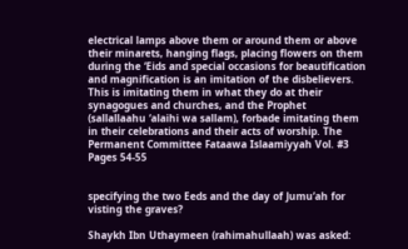electrical lamps above them or around them or above their minarets, hanging flags, placing flowers on them during the ‘Eids and special occasions for beautification and magnification is an imitation of the disbelievers. This is imitating them in what they do at their synagogues and churches, and the Prophet (sallallaahu ‘alaihi wa sallam), forbade imitating them in their celebrations and their acts of worship. The Permanent Committee Fataawa Islaamiyyah Vol. #3 Pages 54-55


specifying the two Eeds and the day of Jumu’ah for visting the graves?

Shaykh Ibn Uthaymeen (rahimahullaah) was asked: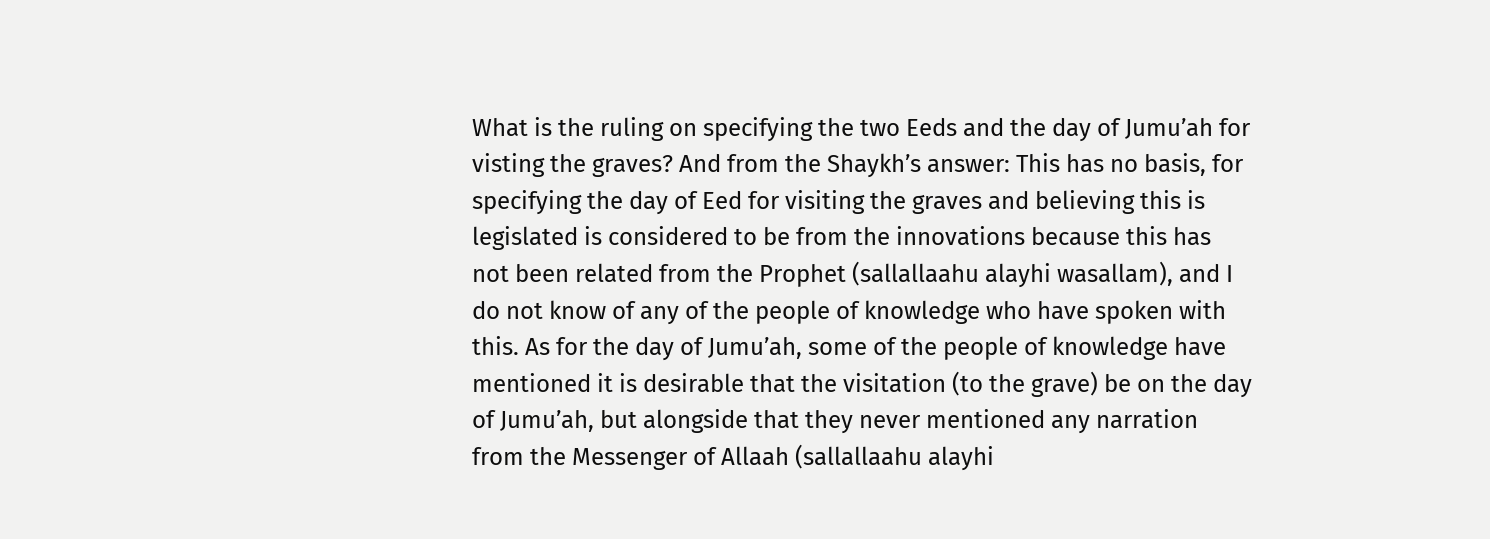What is the ruling on specifying the two Eeds and the day of Jumu’ah for visting the graves? And from the Shaykh’s answer: This has no basis, for specifying the day of Eed for visiting the graves and believing this is legislated is considered to be from the innovations because this has not been related from the Prophet (sallallaahu alayhi wasallam), and I do not know of any of the people of knowledge who have spoken with this. As for the day of Jumu’ah, some of the people of knowledge have mentioned it is desirable that the visitation (to the grave) be on the day of Jumu’ah, but alongside that they never mentioned any narration from the Messenger of Allaah (sallallaahu alayhi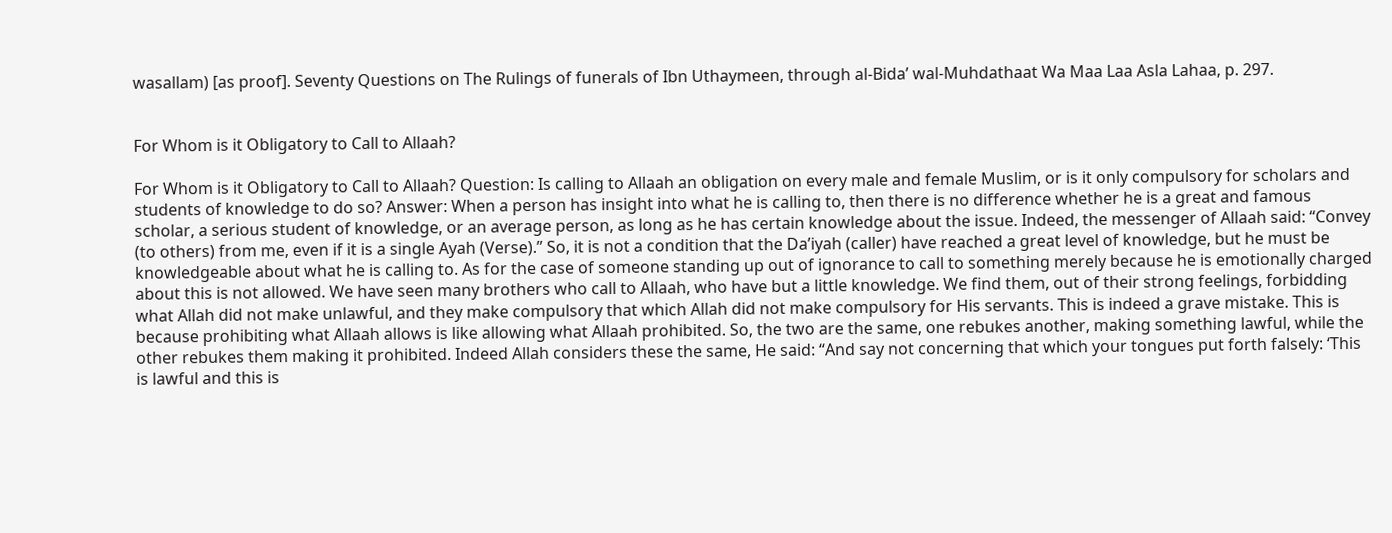wasallam) [as proof]. Seventy Questions on The Rulings of funerals of Ibn Uthaymeen, through al-Bida’ wal-Muhdathaat Wa Maa Laa Asla Lahaa, p. 297.


For Whom is it Obligatory to Call to Allaah?

For Whom is it Obligatory to Call to Allaah? Question: Is calling to Allaah an obligation on every male and female Muslim, or is it only compulsory for scholars and students of knowledge to do so? Answer: When a person has insight into what he is calling to, then there is no difference whether he is a great and famous scholar, a serious student of knowledge, or an average person, as long as he has certain knowledge about the issue. Indeed, the messenger of Allaah said: “Convey (to others) from me, even if it is a single Ayah (Verse).” So, it is not a condition that the Da’iyah (caller) have reached a great level of knowledge, but he must be knowledgeable about what he is calling to. As for the case of someone standing up out of ignorance to call to something merely because he is emotionally charged about this is not allowed. We have seen many brothers who call to Allaah, who have but a little knowledge. We find them, out of their strong feelings, forbidding what Allah did not make unlawful, and they make compulsory that which Allah did not make compulsory for His servants. This is indeed a grave mistake. This is because prohibiting what Allaah allows is like allowing what Allaah prohibited. So, the two are the same, one rebukes another, making something lawful, while the other rebukes them making it prohibited. Indeed Allah considers these the same, He said: “And say not concerning that which your tongues put forth falsely: ‘This is lawful and this is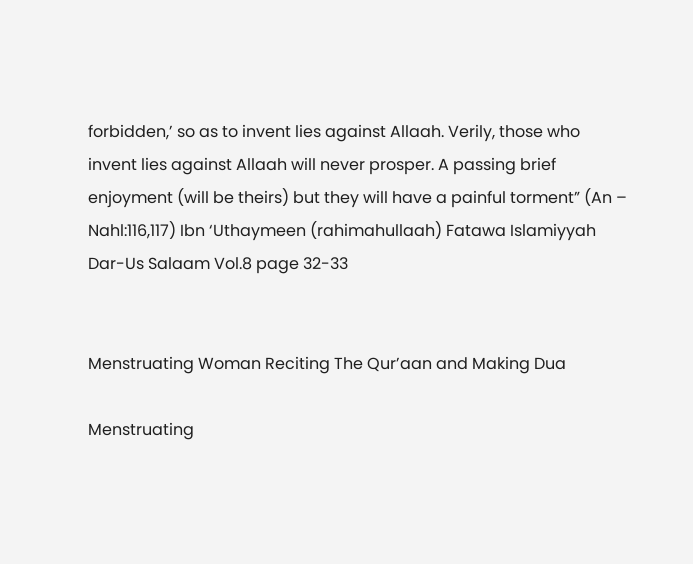forbidden,’ so as to invent lies against Allaah. Verily, those who invent lies against Allaah will never prosper. A passing brief enjoyment (will be theirs) but they will have a painful torment” (An – Nahl:116,117) Ibn ‘Uthaymeen (rahimahullaah) Fatawa Islamiyyah Dar-Us Salaam Vol.8 page 32-33


Menstruating Woman Reciting The Qur’aan and Making Dua

Menstruating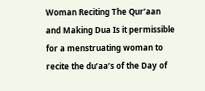Woman Reciting The Qur’aan and Making Dua Is it permissible for a menstruating woman to recite the du’aa’s of the Day of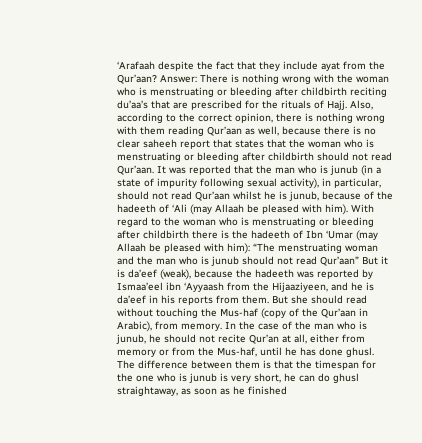‘Arafaah despite the fact that they include ayat from the Qur’aan? Answer: There is nothing wrong with the woman who is menstruating or bleeding after childbirth reciting du’aa’s that are prescribed for the rituals of Hajj. Also, according to the correct opinion, there is nothing wrong with them reading Qur’aan as well, because there is no clear saheeh report that states that the woman who is menstruating or bleeding after childbirth should not read Qur’aan. It was reported that the man who is junub (in a state of impurity following sexual activity), in particular, should not read Qur’aan whilst he is junub, because of the hadeeth of ‘Ali (may Allaah be pleased with him). With regard to the woman who is menstruating or bleeding after childbirth there is the hadeeth of Ibn ‘Umar (may Allaah be pleased with him): “The menstruating woman and the man who is junub should not read Qur’aan” But it is da’eef (weak), because the hadeeth was reported by Ismaa’eel ibn ‘Ayyaash from the Hijaaziyeen, and he is da’eef in his reports from them. But she should read without touching the Mus-haf (copy of the Qur’aan in Arabic), from memory. In the case of the man who is junub, he should not recite Qur’an at all, either from memory or from the Mus-haf, until he has done ghusl. The difference between them is that the timespan for the one who is junub is very short, he can do ghusl straightaway, as soon as he finished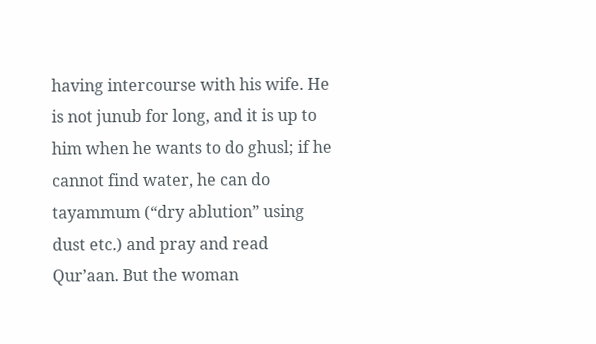having intercourse with his wife. He is not junub for long, and it is up to him when he wants to do ghusl; if he cannot find water, he can do tayammum (“dry ablution” using dust etc.) and pray and read Qur’aan. But the woman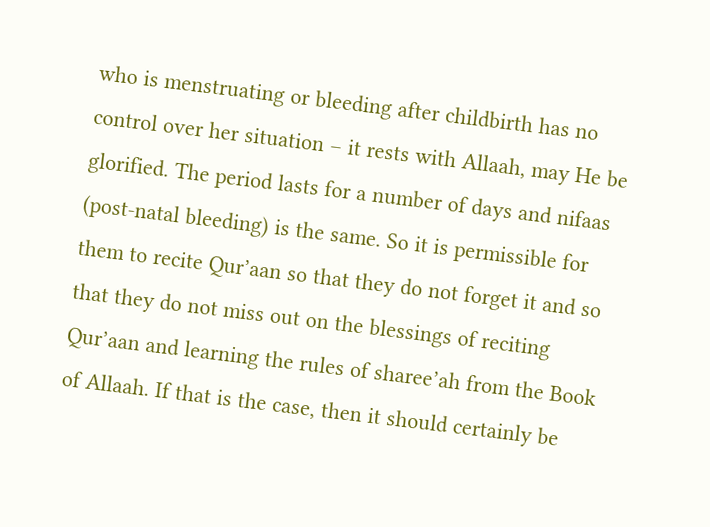who is menstruating or bleeding after childbirth has no control over her situation – it rests with Allaah, may He be glorified. The period lasts for a number of days and nifaas (post-natal bleeding) is the same. So it is permissible for them to recite Qur’aan so that they do not forget it and so that they do not miss out on the blessings of reciting Qur’aan and learning the rules of sharee’ah from the Book of Allaah. If that is the case, then it should certainly be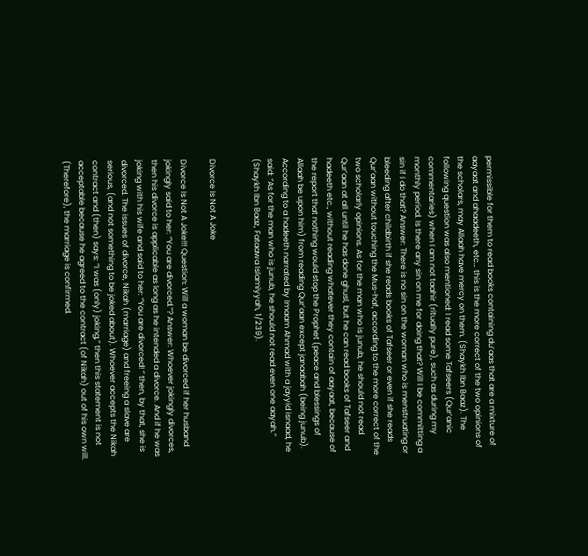permissible for them to read books containing du’aas that are a mixture of aayaat and ahaadeeth, etc… this is the more correct of the two opinions of the scholars, may Allaah have mercy on them. (Shaykh Ibn Baaz). The following question was also mentioned: I read some Tafseers (Qur’anic commentaries) when I am not taahir (ritually pure), such as during my monthly period. Is there any sin on me for doing that? Will I be committing a sin if I do that? Answer: There is no sin on the woman who is menstruating or bleeding after childbirth if she reads books of Tafseer or even if she reads Qur’aan without touching the Mus-haf, according to the more correct of the two scholarly opinions. As for the man who is junub, he should not read Qur’aan at all until he has done ghusl, but he can read books of Tafseer and hadeeth etc., without reading whatever they contain of aayaat, because of the report that nothing would stop the Prophet (peace and blessings of Allaah be upon him) from reading Qur’aan except janaabah (being junub). According to a hadeeth narrated by Imaam Ahmad with a jayyid isnaad, he said: “As for the man who is junub, he should not read even one aayah.” (Shaykh Ibn Baaz, Fataawa Islamiyyah, 1/239).


Divorce Is Not A Joke

Divorce Is Not A Joke!!! Question: Will a woman be divorced if her husband jokingly said to her: “You are divorced.”? Answer: Whoever jokingly divorces, then his divorce is applicable as long as he intended a divorce. And if he was joking with his wife and said to her: “You are divorced! ” then, by that, she is divorced. The issues of divorce, Nikah (marriage) and freeing a slave are serious, (and not something to be joked about). Whoever accepts the Nikah contract and (then) says: “I was (only) joking,” then this statement is not acceptable because he agreed to the contract (of Nikah) out of his own will. (Therefore), the marriage is confirmed.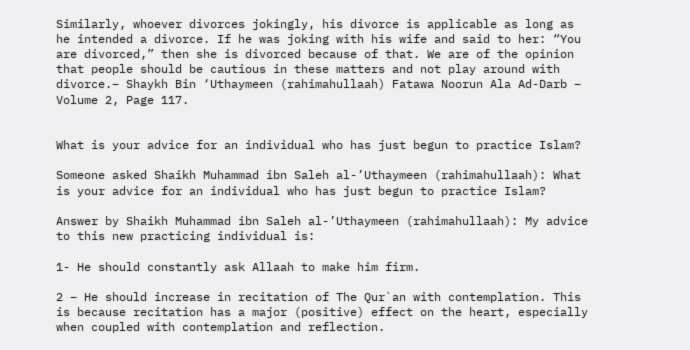Similarly, whoever divorces jokingly, his divorce is applicable as long as he intended a divorce. If he was joking with his wife and said to her: “You are divorced,” then she is divorced because of that. We are of the opinion that people should be cautious in these matters and not play around with divorce.– Shaykh Bin ‘Uthaymeen (rahimahullaah) Fatawa Noorun Ala Ad-Darb – Volume 2, Page 117.


What is your advice for an individual who has just begun to practice Islam?

Someone asked Shaikh Muhammad ibn Saleh al-’Uthaymeen (rahimahullaah): What is your advice for an individual who has just begun to practice Islam?

Answer by Shaikh Muhammad ibn Saleh al-’Uthaymeen (rahimahullaah): My advice to this new practicing individual is:

1- He should constantly ask Allaah to make him firm.

2 – He should increase in recitation of The Qur`an with contemplation. This is because recitation has a major (positive) effect on the heart, especially when coupled with contemplation and reflection.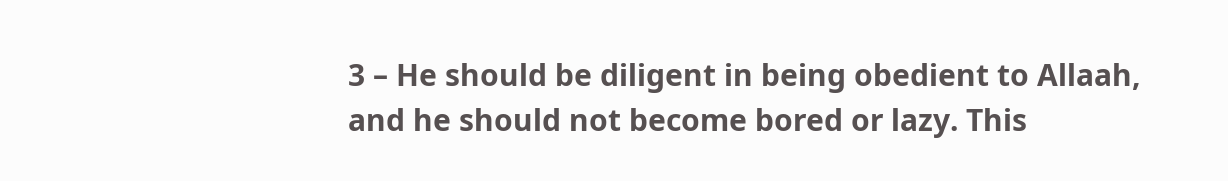3 – He should be diligent in being obedient to Allaah, and he should not become bored or lazy. This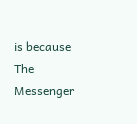is because The Messenger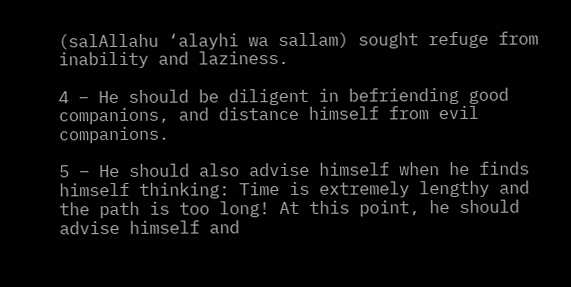(salAllahu ‘alayhi wa sallam) sought refuge from inability and laziness.

4 – He should be diligent in befriending good companions, and distance himself from evil companions.

5 – He should also advise himself when he finds himself thinking: Time is extremely lengthy and the path is too long! At this point, he should advise himself and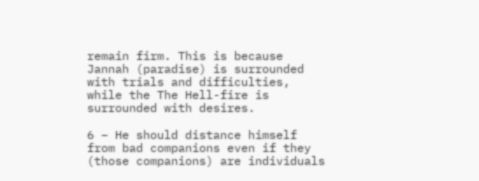remain firm. This is because Jannah (paradise) is surrounded with trials and difficulties, while the The Hell-fire is surrounded with desires.

6 – He should distance himself from bad companions even if they (those companions) are individuals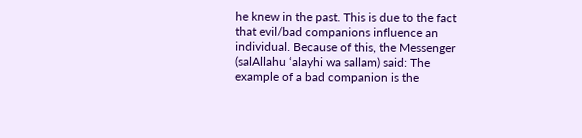he knew in the past. This is due to the fact that evil/bad companions influence an individual. Because of this, the Messenger (salAllahu ‘alayhi wa sallam) said: The example of a bad companion is the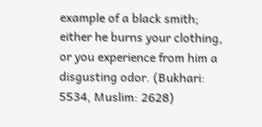example of a black smith; either he burns your clothing, or you experience from him a disgusting odor. (Bukhari: 5534, Muslim: 2628)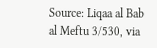Source: Liqaa al Bab al Meftu 3/530, via